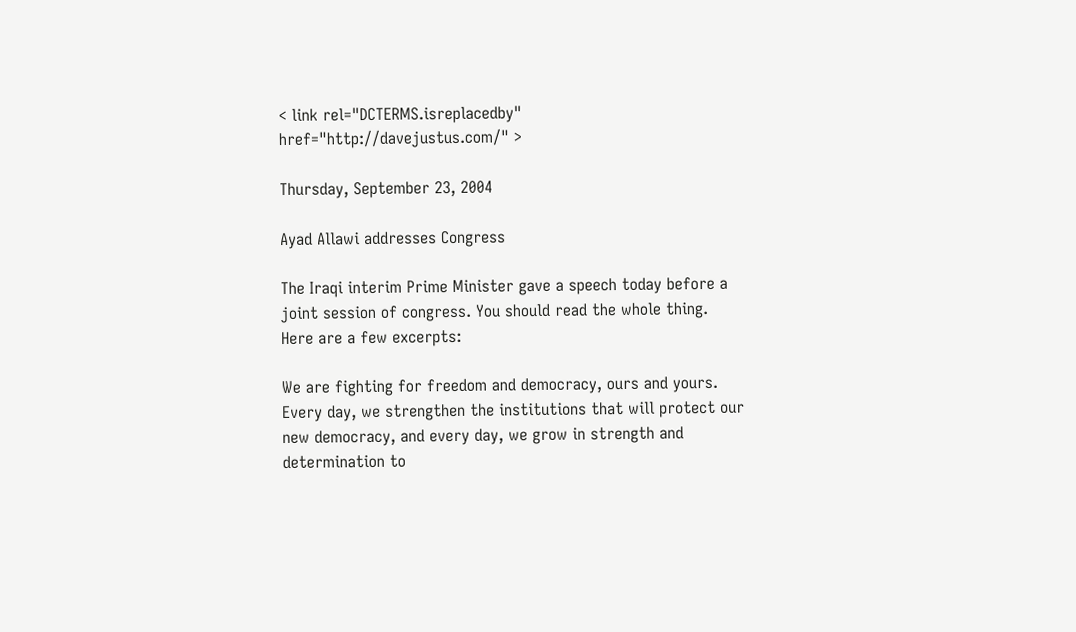< link rel="DCTERMS.isreplacedby" href="http://davejustus.com/" >

Thursday, September 23, 2004

Ayad Allawi addresses Congress

The Iraqi interim Prime Minister gave a speech today before a joint session of congress. You should read the whole thing. Here are a few excerpts:

We are fighting for freedom and democracy, ours and yours. Every day, we strengthen the institutions that will protect our new democracy, and every day, we grow in strength and determination to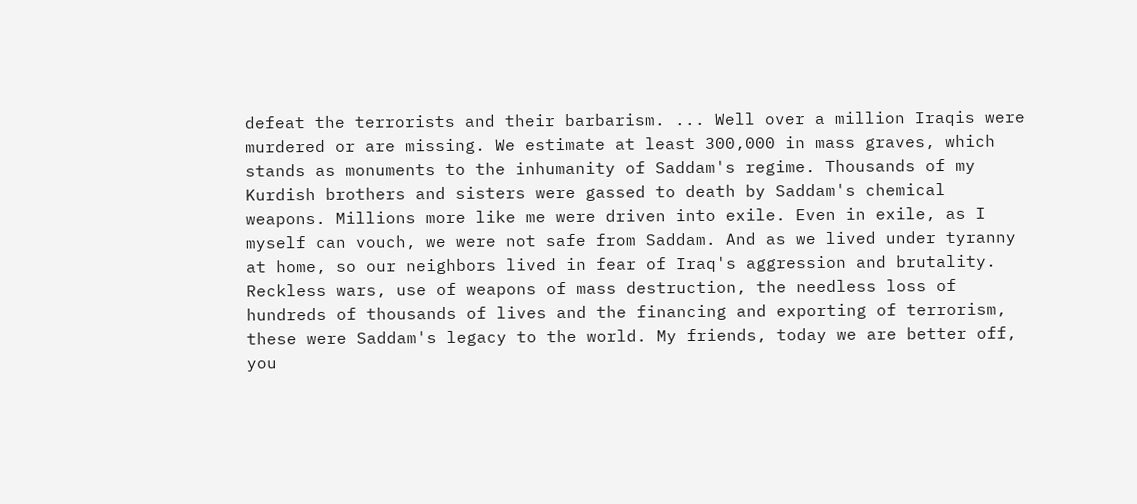defeat the terrorists and their barbarism. ... Well over a million Iraqis were murdered or are missing. We estimate at least 300,000 in mass graves, which stands as monuments to the inhumanity of Saddam's regime. Thousands of my Kurdish brothers and sisters were gassed to death by Saddam's chemical weapons. Millions more like me were driven into exile. Even in exile, as I myself can vouch, we were not safe from Saddam. And as we lived under tyranny at home, so our neighbors lived in fear of Iraq's aggression and brutality. Reckless wars, use of weapons of mass destruction, the needless loss of hundreds of thousands of lives and the financing and exporting of terrorism, these were Saddam's legacy to the world. My friends, today we are better off, you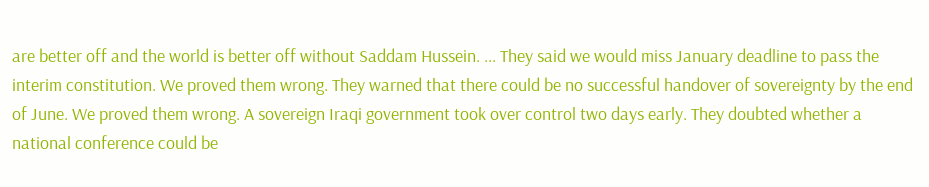are better off and the world is better off without Saddam Hussein. ... They said we would miss January deadline to pass the interim constitution. We proved them wrong. They warned that there could be no successful handover of sovereignty by the end of June. We proved them wrong. A sovereign Iraqi government took over control two days early. They doubted whether a national conference could be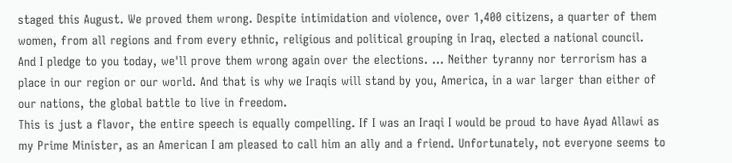staged this August. We proved them wrong. Despite intimidation and violence, over 1,400 citizens, a quarter of them women, from all regions and from every ethnic, religious and political grouping in Iraq, elected a national council. And I pledge to you today, we'll prove them wrong again over the elections. ... Neither tyranny nor terrorism has a place in our region or our world. And that is why we Iraqis will stand by you, America, in a war larger than either of our nations, the global battle to live in freedom.
This is just a flavor, the entire speech is equally compelling. If I was an Iraqi I would be proud to have Ayad Allawi as my Prime Minister, as an American I am pleased to call him an ally and a friend. Unfortunately, not everyone seems to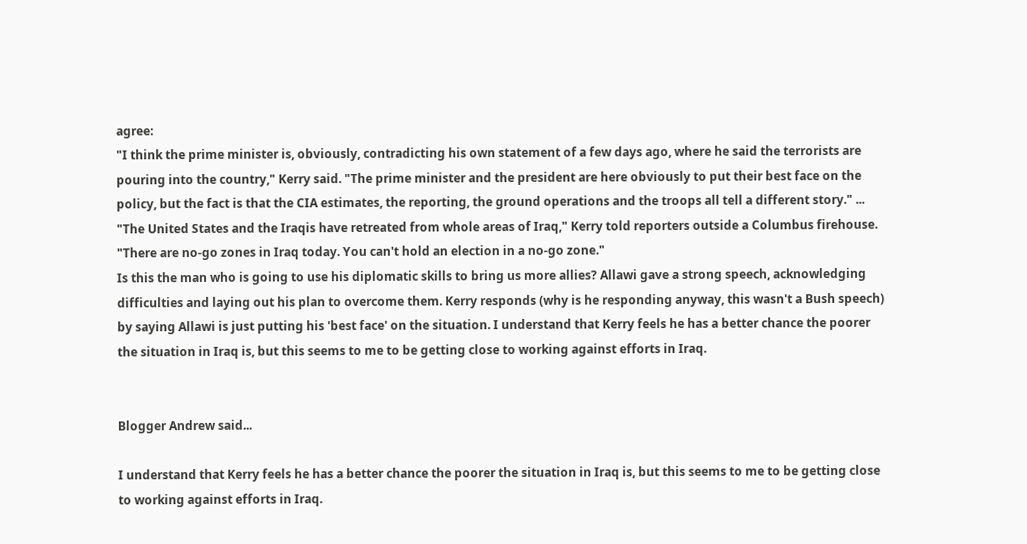agree:
"I think the prime minister is, obviously, contradicting his own statement of a few days ago, where he said the terrorists are pouring into the country," Kerry said. "The prime minister and the president are here obviously to put their best face on the policy, but the fact is that the CIA estimates, the reporting, the ground operations and the troops all tell a different story." ... "The United States and the Iraqis have retreated from whole areas of Iraq," Kerry told reporters outside a Columbus firehouse. "There are no-go zones in Iraq today. You can't hold an election in a no-go zone."
Is this the man who is going to use his diplomatic skills to bring us more allies? Allawi gave a strong speech, acknowledging difficulties and laying out his plan to overcome them. Kerry responds (why is he responding anyway, this wasn't a Bush speech) by saying Allawi is just putting his 'best face' on the situation. I understand that Kerry feels he has a better chance the poorer the situation in Iraq is, but this seems to me to be getting close to working against efforts in Iraq.


Blogger Andrew said...

I understand that Kerry feels he has a better chance the poorer the situation in Iraq is, but this seems to me to be getting close to working against efforts in Iraq.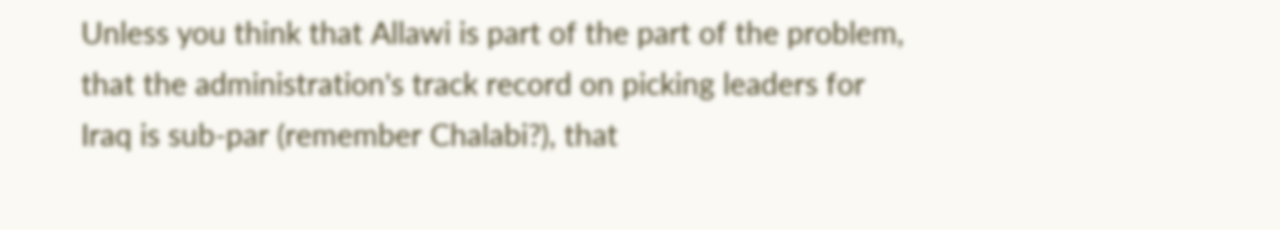Unless you think that Allawi is part of the part of the problem, that the administration's track record on picking leaders for Iraq is sub-par (remember Chalabi?), that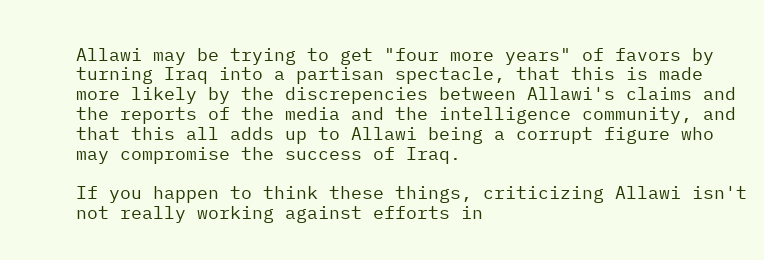Allawi may be trying to get "four more years" of favors by turning Iraq into a partisan spectacle, that this is made more likely by the discrepencies between Allawi's claims and the reports of the media and the intelligence community, and that this all adds up to Allawi being a corrupt figure who may compromise the success of Iraq.

If you happen to think these things, criticizing Allawi isn't not really working against efforts in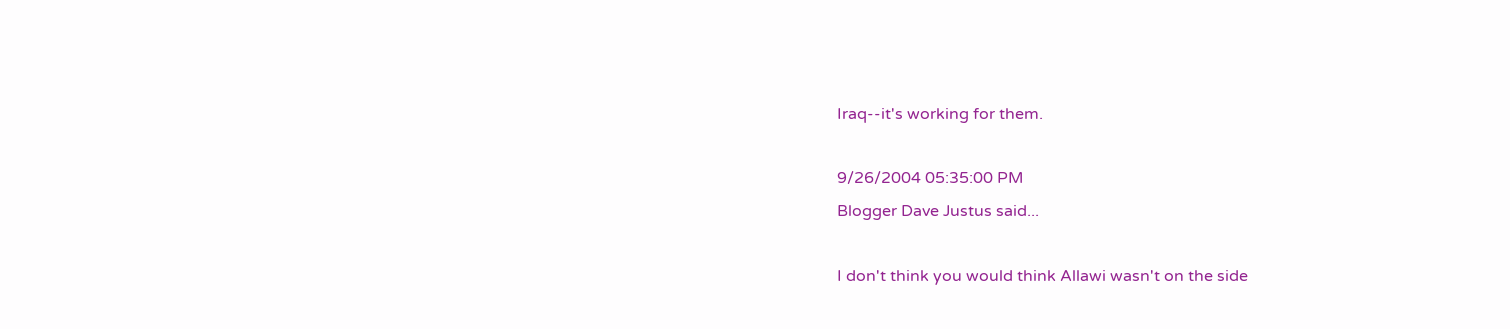Iraq--it's working for them.

9/26/2004 05:35:00 PM
Blogger Dave Justus said...

I don't think you would think Allawi wasn't on the side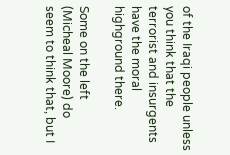of the Iraqi people unless you think that the terrorist and insurgents have the moral highground there.

Some on the left (Micheal Moore) do seem to think that, but I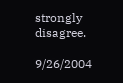strongly disagree.

9/26/2004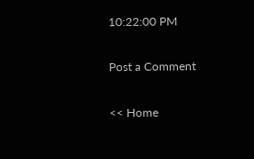10:22:00 PM

Post a Comment

<< Home